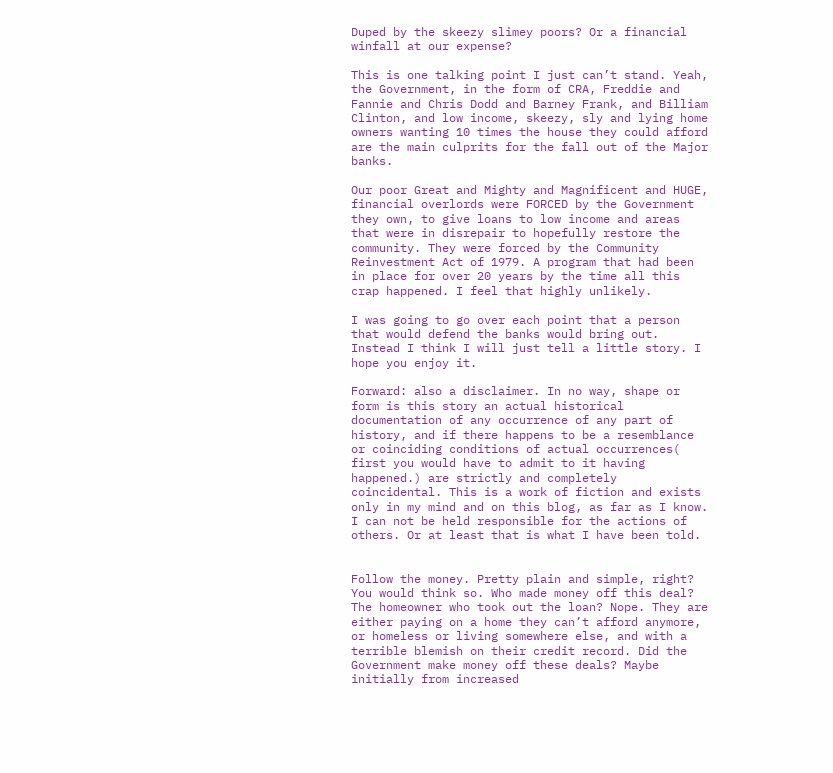Duped by the skeezy slimey poors? Or a financial winfall at our expense?

This is one talking point I just can’t stand. Yeah, the Government, in the form of CRA, Freddie and Fannie and Chris Dodd and Barney Frank, and Billiam Clinton, and low income, skeezy, sly and lying home owners wanting 10 times the house they could afford are the main culprits for the fall out of the Major banks.

Our poor Great and Mighty and Magnificent and HUGE, financial overlords were FORCED by the Government they own, to give loans to low income and areas that were in disrepair to hopefully restore the community. They were forced by the Community Reinvestment Act of 1979. A program that had been in place for over 20 years by the time all this crap happened. I feel that highly unlikely.

I was going to go over each point that a person that would defend the banks would bring out. Instead I think I will just tell a little story. I hope you enjoy it.

Forward: also a disclaimer. In no way, shape or form is this story an actual historical documentation of any occurrence of any part of history, and if there happens to be a resemblance or coinciding conditions of actual occurrences( first you would have to admit to it having happened.) are strictly and completely coincidental. This is a work of fiction and exists only in my mind and on this blog, as far as I know. I can not be held responsible for the actions of others. Or at least that is what I have been told.


Follow the money. Pretty plain and simple, right?  You would think so. Who made money off this deal? The homeowner who took out the loan? Nope. They are either paying on a home they can’t afford anymore, or homeless or living somewhere else, and with a terrible blemish on their credit record. Did the Government make money off these deals? Maybe initially from increased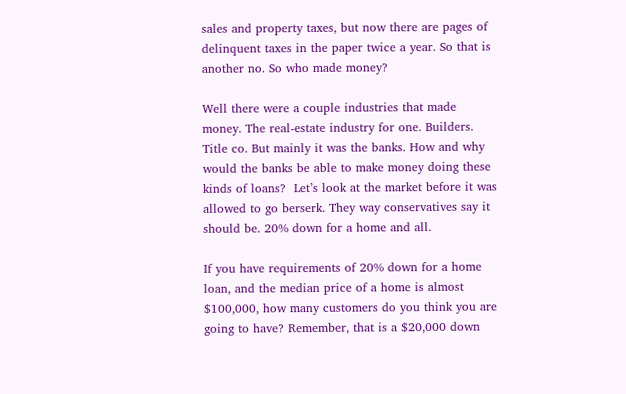sales and property taxes, but now there are pages of delinquent taxes in the paper twice a year. So that is another no. So who made money?

Well there were a couple industries that made money. The real-estate industry for one. Builders. Title co. But mainly it was the banks. How and why would the banks be able to make money doing these kinds of loans?  Let’s look at the market before it was allowed to go berserk. They way conservatives say it should be. 20% down for a home and all.

If you have requirements of 20% down for a home loan, and the median price of a home is almost $100,000, how many customers do you think you are going to have? Remember, that is a $20,000 down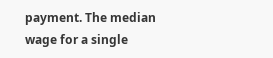payment. The median wage for a single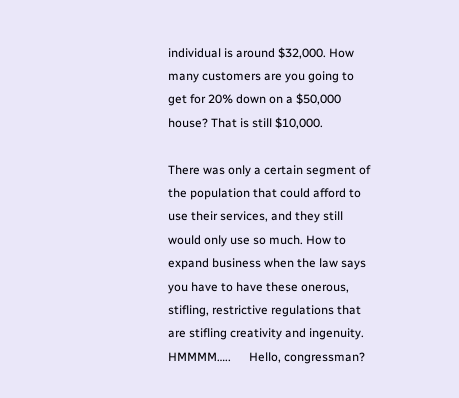individual is around $32,000. How many customers are you going to get for 20% down on a $50,000 house? That is still $10,000.

There was only a certain segment of the population that could afford to use their services, and they still would only use so much. How to expand business when the law says you have to have these onerous, stifling, restrictive regulations that are stifling creativity and ingenuity. HMMMM…..      Hello, congressman?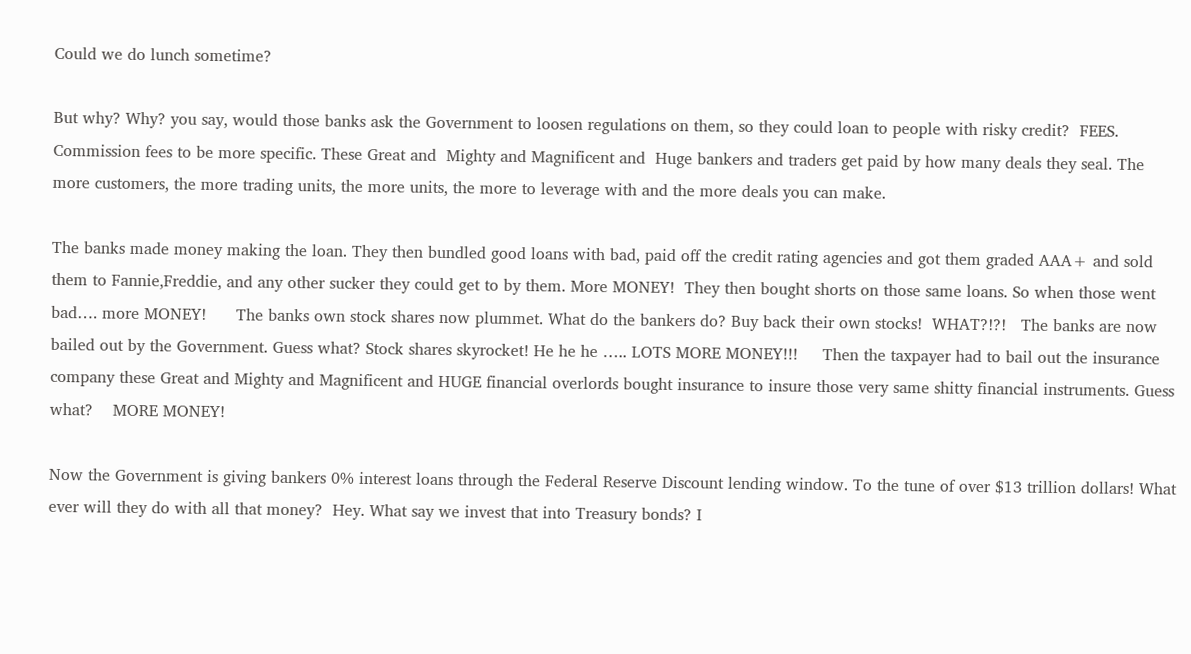Could we do lunch sometime?

But why? Why? you say, would those banks ask the Government to loosen regulations on them, so they could loan to people with risky credit?  FEES. Commission fees to be more specific. These Great and  Mighty and Magnificent and  Huge bankers and traders get paid by how many deals they seal. The more customers, the more trading units, the more units, the more to leverage with and the more deals you can make.

The banks made money making the loan. They then bundled good loans with bad, paid off the credit rating agencies and got them graded AAA+ and sold them to Fannie,Freddie, and any other sucker they could get to by them. More MONEY!  They then bought shorts on those same loans. So when those went bad…. more MONEY!      The banks own stock shares now plummet. What do the bankers do? Buy back their own stocks!  WHAT?!?!   The banks are now bailed out by the Government. Guess what? Stock shares skyrocket! He he he ….. LOTS MORE MONEY!!!     Then the taxpayer had to bail out the insurance company these Great and Mighty and Magnificent and HUGE financial overlords bought insurance to insure those very same shitty financial instruments. Guess what?    MORE MONEY!

Now the Government is giving bankers 0% interest loans through the Federal Reserve Discount lending window. To the tune of over $13 trillion dollars! What ever will they do with all that money?  Hey. What say we invest that into Treasury bonds? I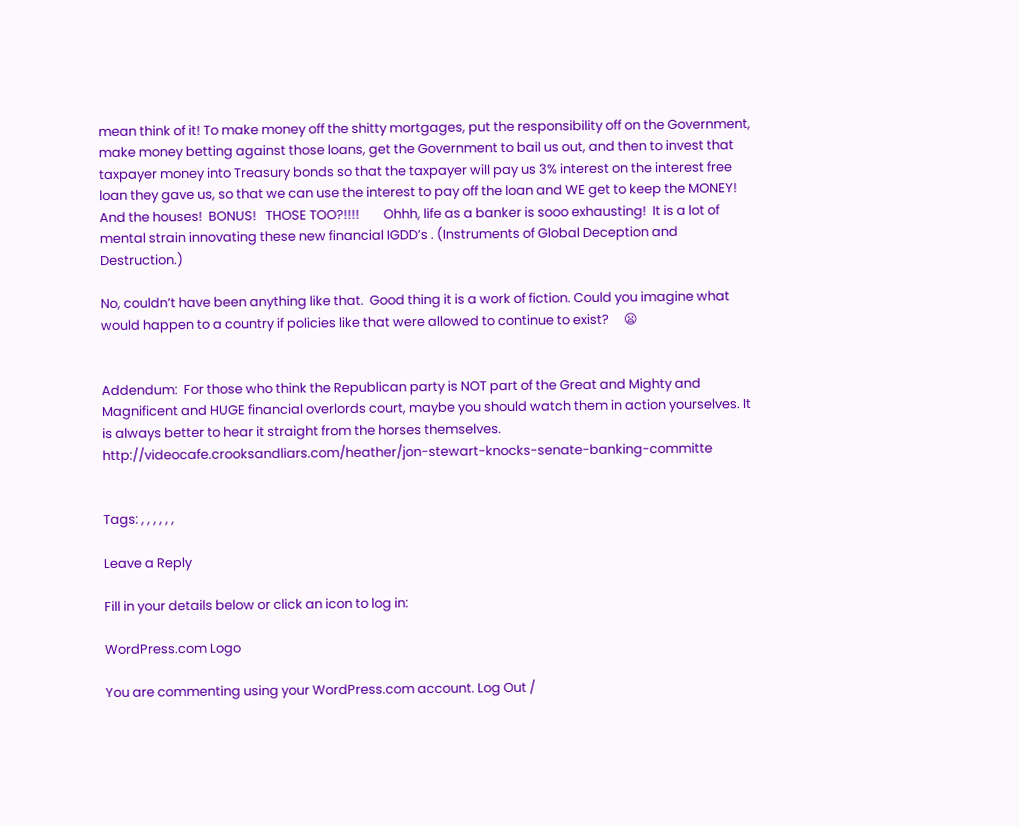mean think of it! To make money off the shitty mortgages, put the responsibility off on the Government, make money betting against those loans, get the Government to bail us out, and then to invest that taxpayer money into Treasury bonds so that the taxpayer will pay us 3% interest on the interest free loan they gave us, so that we can use the interest to pay off the loan and WE get to keep the MONEY!  And the houses!  BONUS!   THOSE TOO?!!!!        Ohhh, life as a banker is sooo exhausting!  It is a lot of mental strain innovating these new financial IGDD’s . (Instruments of Global Deception and Destruction.)

No, couldn’t have been anything like that.  Good thing it is a work of fiction. Could you imagine what would happen to a country if policies like that were allowed to continue to exist?     😦


Addendum:  For those who think the Republican party is NOT part of the Great and Mighty and Magnificent and HUGE financial overlords court, maybe you should watch them in action yourselves. It is always better to hear it straight from the horses themselves.    http://videocafe.crooksandliars.com/heather/jon-stewart-knocks-senate-banking-committe


Tags: , , , , , ,

Leave a Reply

Fill in your details below or click an icon to log in:

WordPress.com Logo

You are commenting using your WordPress.com account. Log Out /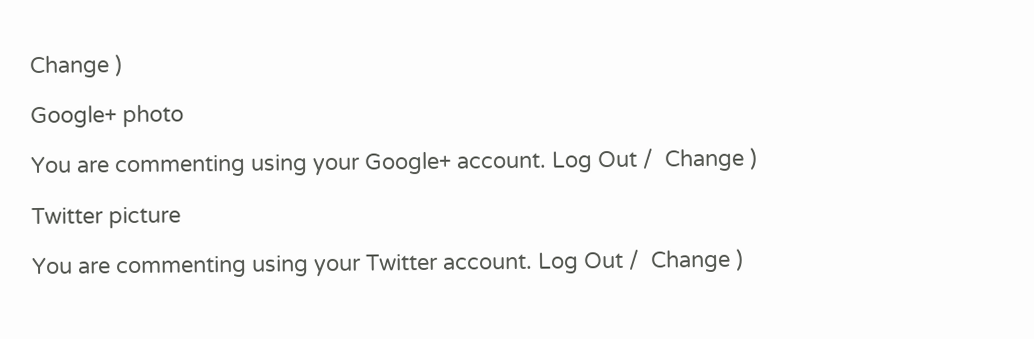Change )

Google+ photo

You are commenting using your Google+ account. Log Out /  Change )

Twitter picture

You are commenting using your Twitter account. Log Out /  Change )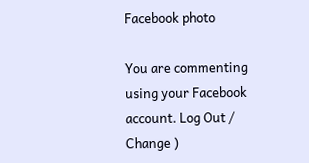Facebook photo

You are commenting using your Facebook account. Log Out /  Change )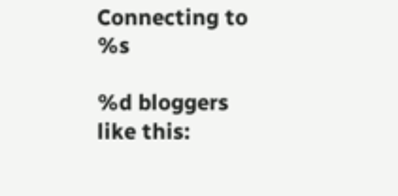Connecting to %s

%d bloggers like this: